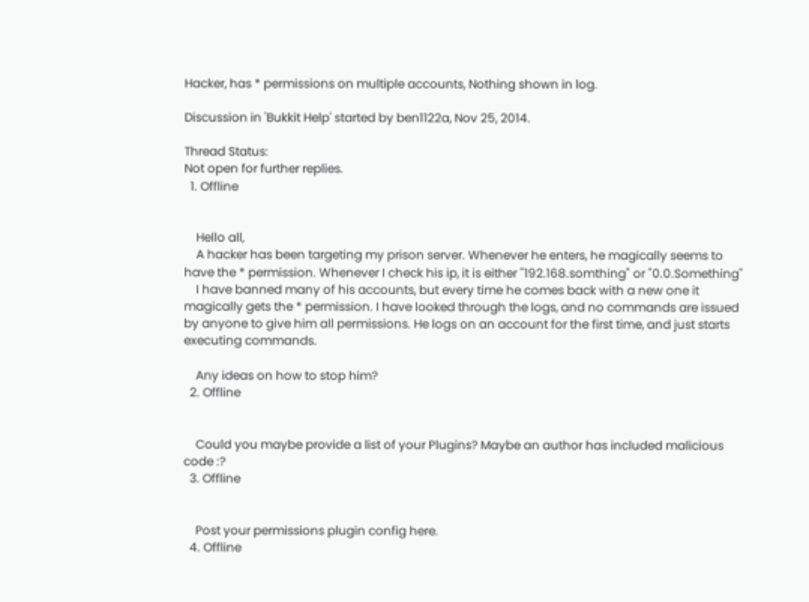Hacker, has * permissions on multiple accounts, Nothing shown in log.

Discussion in 'Bukkit Help' started by ben1122a, Nov 25, 2014.

Thread Status:
Not open for further replies.
  1. Offline


    Hello all,
    A hacker has been targeting my prison server. Whenever he enters, he magically seems to have the * permission. Whenever I check his ip, it is either "192.168.somthing" or "0.0.Something"
    I have banned many of his accounts, but every time he comes back with a new one it magically gets the * permission. I have looked through the logs, and no commands are issued by anyone to give him all permissions. He logs on an account for the first time, and just starts executing commands.

    Any ideas on how to stop him?
  2. Offline


    Could you maybe provide a list of your Plugins? Maybe an author has included malicious code :?
  3. Offline


    Post your permissions plugin config here.
  4. Offline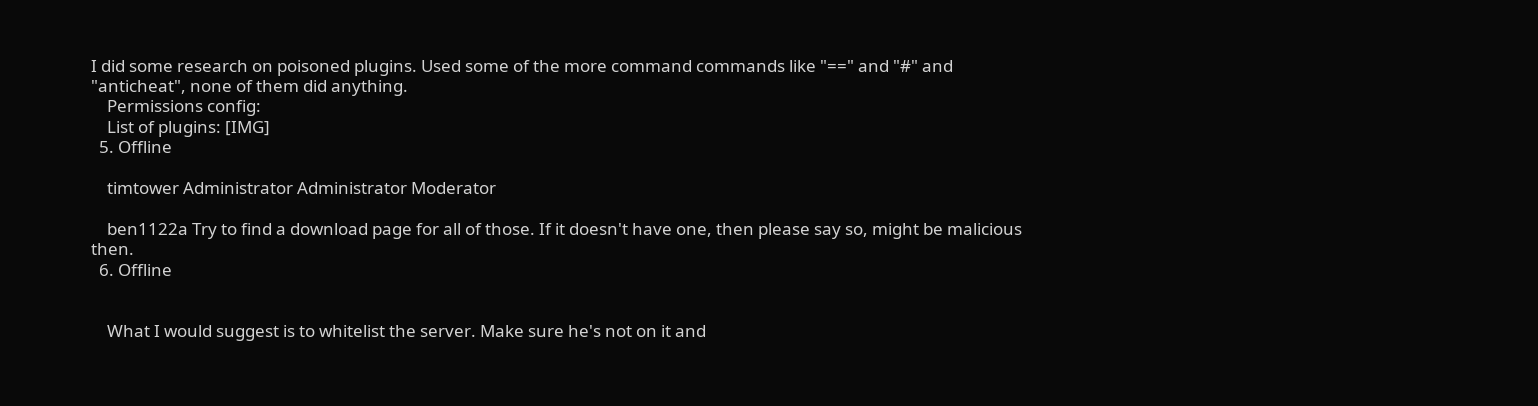I did some research on poisoned plugins. Used some of the more command commands like "==" and "#" and "anticheat", none of them did anything.
    Permissions config:
    List of plugins: [IMG]
  5. Offline

    timtower Administrator Administrator Moderator

    ben1122a Try to find a download page for all of those. If it doesn't have one, then please say so, might be malicious then.
  6. Offline


    What I would suggest is to whitelist the server. Make sure he's not on it and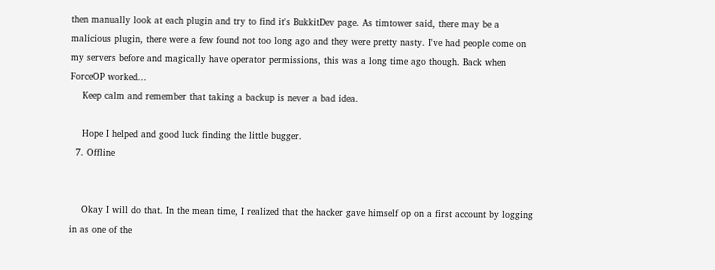then manually look at each plugin and try to find it's BukkitDev page. As timtower said, there may be a malicious plugin, there were a few found not too long ago and they were pretty nasty. I've had people come on my servers before and magically have operator permissions, this was a long time ago though. Back when ForceOP worked...
    Keep calm and remember that taking a backup is never a bad idea.

    Hope I helped and good luck finding the little bugger.
  7. Offline


    Okay I will do that. In the mean time, I realized that the hacker gave himself op on a first account by logging in as one of the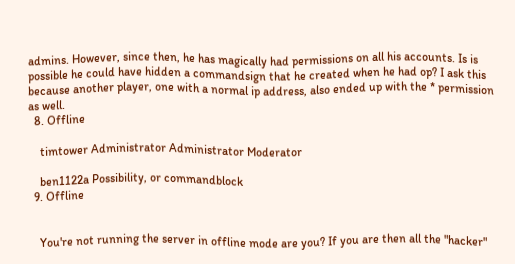admins. However, since then, he has magically had permissions on all his accounts. Is is possible he could have hidden a commandsign that he created when he had op? I ask this because another player, one with a normal ip address, also ended up with the * permission as well.
  8. Offline

    timtower Administrator Administrator Moderator

    ben1122a Possibility, or commandblock
  9. Offline


    You're not running the server in offline mode are you? If you are then all the "hacker"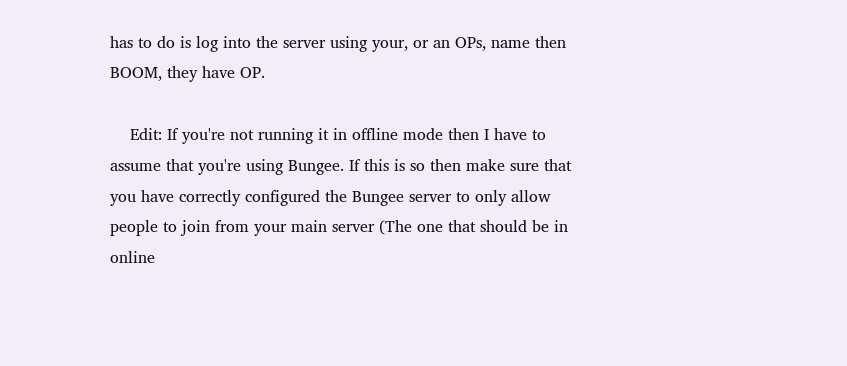has to do is log into the server using your, or an OPs, name then BOOM, they have OP.

    Edit: If you're not running it in offline mode then I have to assume that you're using Bungee. If this is so then make sure that you have correctly configured the Bungee server to only allow people to join from your main server (The one that should be in online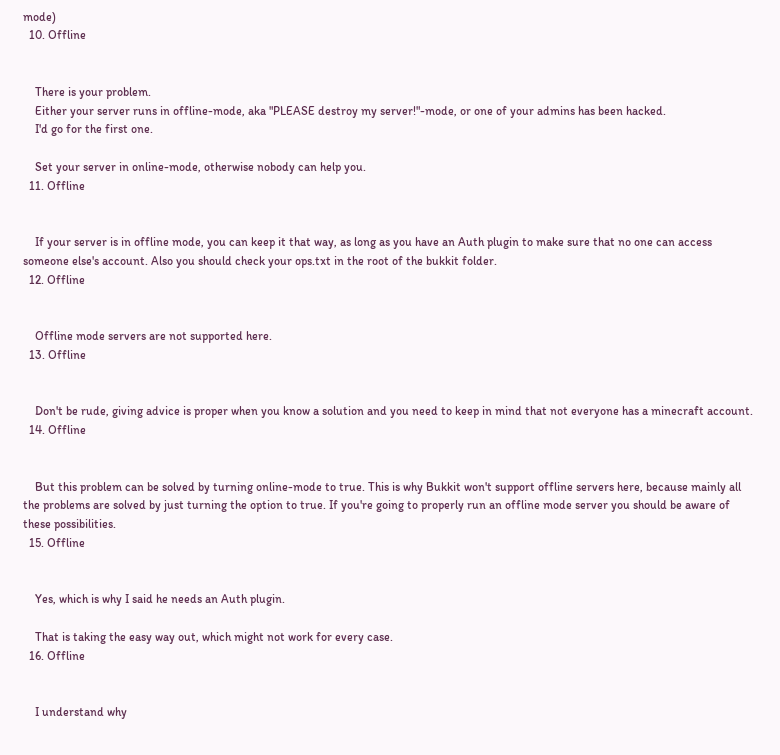mode)
  10. Offline


    There is your problem.
    Either your server runs in offline-mode, aka "PLEASE destroy my server!"-mode, or one of your admins has been hacked.
    I'd go for the first one.

    Set your server in online-mode, otherwise nobody can help you.
  11. Offline


    If your server is in offline mode, you can keep it that way, as long as you have an Auth plugin to make sure that no one can access someone else's account. Also you should check your ops.txt in the root of the bukkit folder.
  12. Offline


    Offline mode servers are not supported here.
  13. Offline


    Don't be rude, giving advice is proper when you know a solution and you need to keep in mind that not everyone has a minecraft account.
  14. Offline


    But this problem can be solved by turning online-mode to true. This is why Bukkit won't support offline servers here, because mainly all the problems are solved by just turning the option to true. If you're going to properly run an offline mode server you should be aware of these possibilities.
  15. Offline


    Yes, which is why I said he needs an Auth plugin.

    That is taking the easy way out, which might not work for every case.
  16. Offline


    I understand why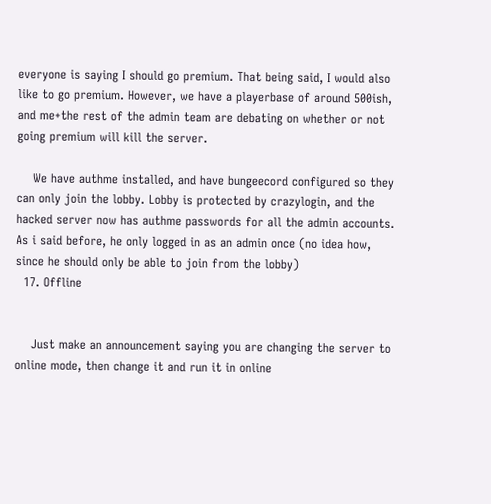everyone is saying I should go premium. That being said, I would also like to go premium. However, we have a playerbase of around 500ish, and me+the rest of the admin team are debating on whether or not going premium will kill the server.

    We have authme installed, and have bungeecord configured so they can only join the lobby. Lobby is protected by crazylogin, and the hacked server now has authme passwords for all the admin accounts. As i said before, he only logged in as an admin once (no idea how, since he should only be able to join from the lobby)
  17. Offline


    Just make an announcement saying you are changing the server to online mode, then change it and run it in online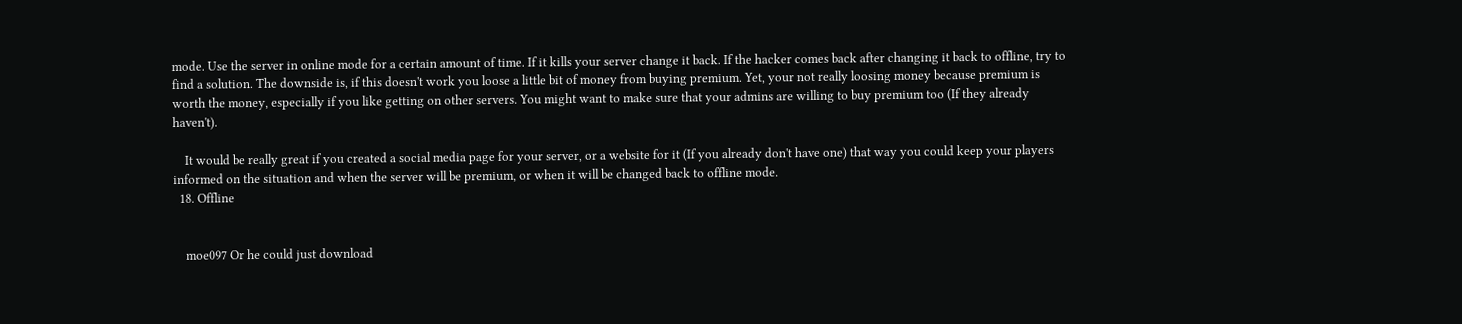mode. Use the server in online mode for a certain amount of time. If it kills your server change it back. If the hacker comes back after changing it back to offline, try to find a solution. The downside is, if this doesn't work you loose a little bit of money from buying premium. Yet, your not really loosing money because premium is worth the money, especially if you like getting on other servers. You might want to make sure that your admins are willing to buy premium too (If they already haven't).

    It would be really great if you created a social media page for your server, or a website for it (If you already don't have one) that way you could keep your players informed on the situation and when the server will be premium, or when it will be changed back to offline mode.
  18. Offline


    moe097 Or he could just download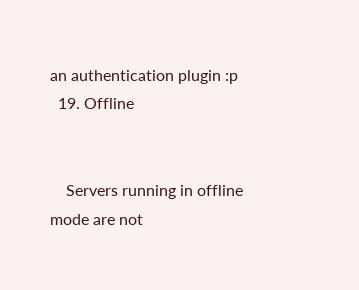an authentication plugin :p
  19. Offline


    Servers running in offline mode are not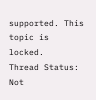supported. This topic is locked.
Thread Status:
Not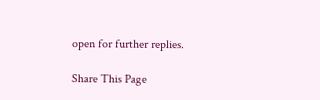open for further replies.

Share This Page